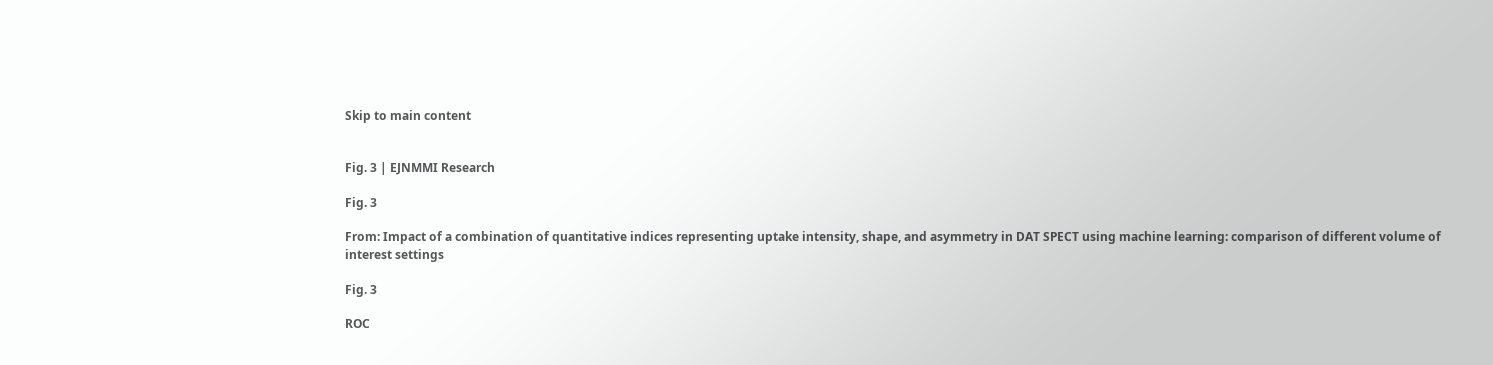Skip to main content


Fig. 3 | EJNMMI Research

Fig. 3

From: Impact of a combination of quantitative indices representing uptake intensity, shape, and asymmetry in DAT SPECT using machine learning: comparison of different volume of interest settings

Fig. 3

ROC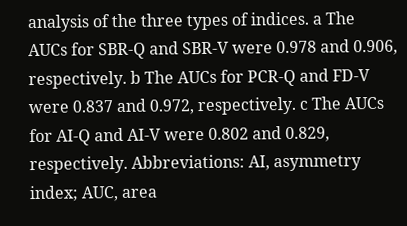analysis of the three types of indices. a The AUCs for SBR-Q and SBR-V were 0.978 and 0.906, respectively. b The AUCs for PCR-Q and FD-V were 0.837 and 0.972, respectively. c The AUCs for AI-Q and AI-V were 0.802 and 0.829, respectively. Abbreviations: AI, asymmetry index; AUC, area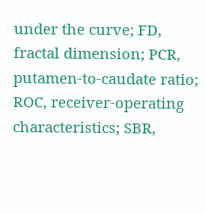under the curve; FD, fractal dimension; PCR, putamen-to-caudate ratio; ROC, receiver-operating characteristics; SBR,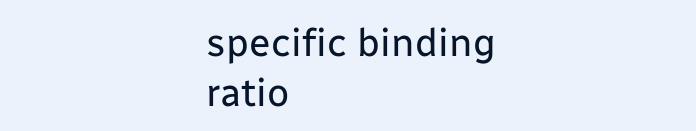specific binding ratio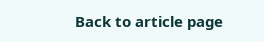Back to article page